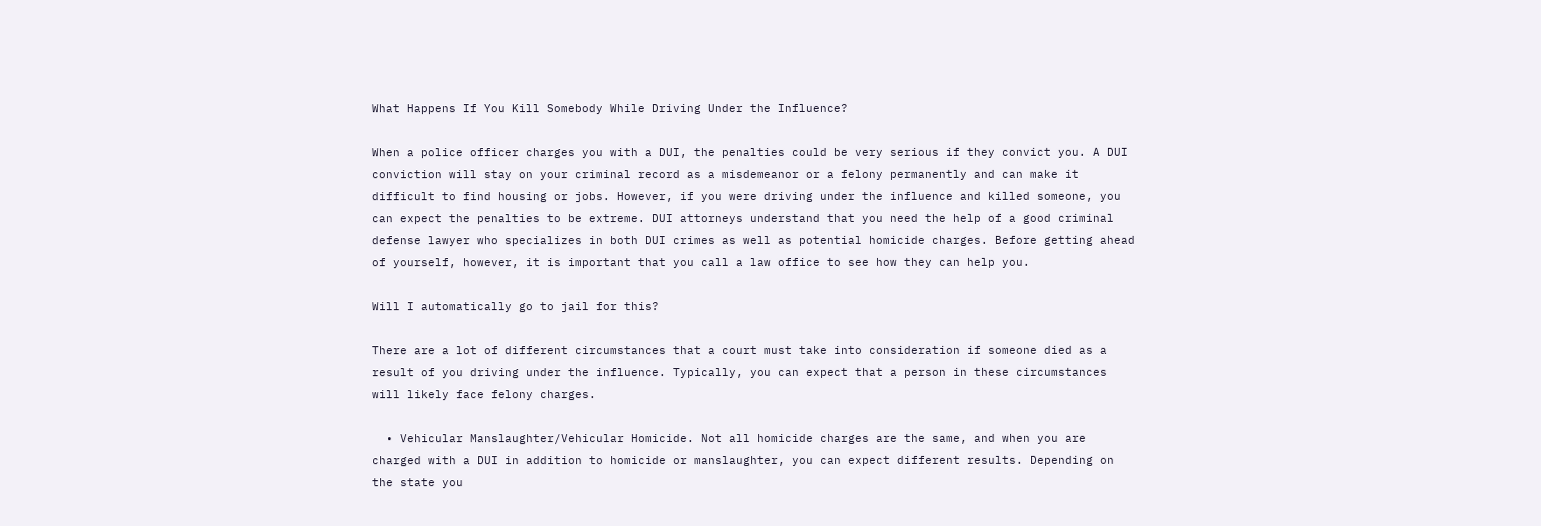What Happens If You Kill Somebody While Driving Under the Influence?

When a police officer charges you with a DUI, the penalties could be very serious if they convict you. A DUI conviction will stay on your criminal record as a misdemeanor or a felony permanently and can make it difficult to find housing or jobs. However, if you were driving under the influence and killed someone, you can expect the penalties to be extreme. DUI attorneys understand that you need the help of a good criminal defense lawyer who specializes in both DUI crimes as well as potential homicide charges. Before getting ahead of yourself, however, it is important that you call a law office to see how they can help you.

Will I automatically go to jail for this?

There are a lot of different circumstances that a court must take into consideration if someone died as a result of you driving under the influence. Typically, you can expect that a person in these circumstances will likely face felony charges.

  • Vehicular Manslaughter/Vehicular Homicide. Not all homicide charges are the same, and when you are charged with a DUI in addition to homicide or manslaughter, you can expect different results. Depending on the state you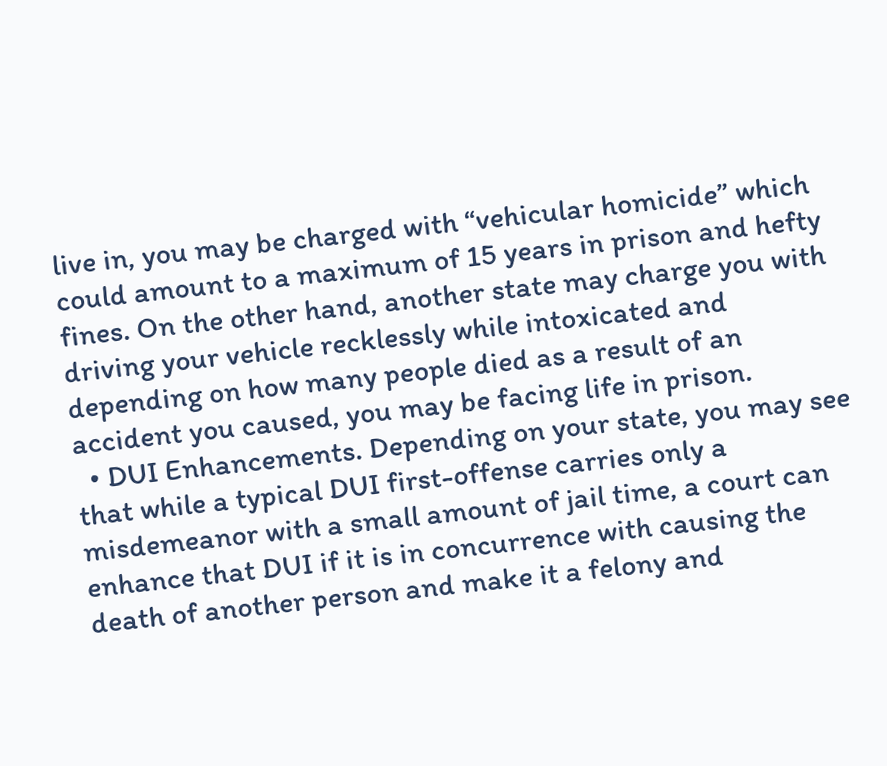live in, you may be charged with “vehicular homicide” which could amount to a maximum of 15 years in prison and hefty fines. On the other hand, another state may charge you with driving your vehicle recklessly while intoxicated and depending on how many people died as a result of an accident you caused, you may be facing life in prison.
  • DUI Enhancements. Depending on your state, you may see that while a typical DUI first-offense carries only a misdemeanor with a small amount of jail time, a court can enhance that DUI if it is in concurrence with causing the death of another person and make it a felony and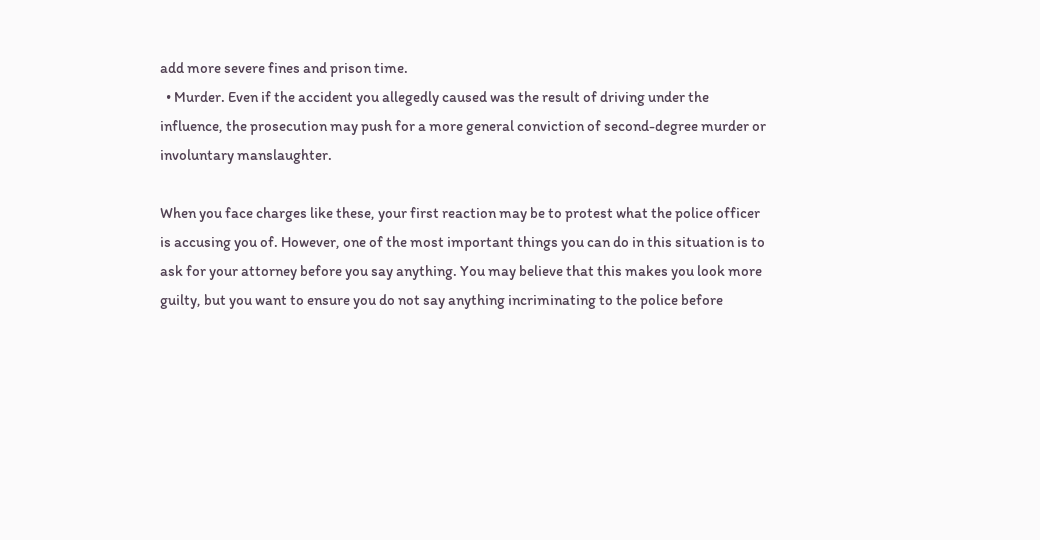add more severe fines and prison time.
  • Murder. Even if the accident you allegedly caused was the result of driving under the influence, the prosecution may push for a more general conviction of second-degree murder or involuntary manslaughter.

When you face charges like these, your first reaction may be to protest what the police officer is accusing you of. However, one of the most important things you can do in this situation is to ask for your attorney before you say anything. You may believe that this makes you look more guilty, but you want to ensure you do not say anything incriminating to the police before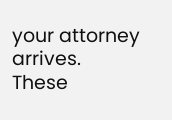your attorney arrives. These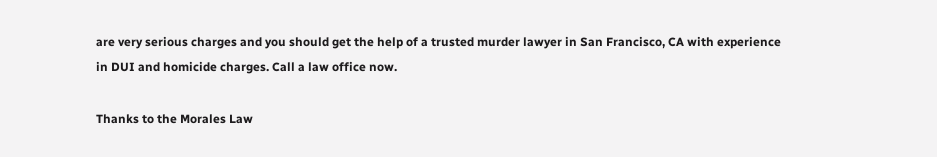are very serious charges and you should get the help of a trusted murder lawyer in San Francisco, CA with experience in DUI and homicide charges. Call a law office now.

Thanks to the Morales Law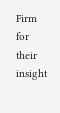Firm for their insight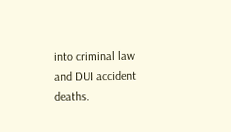into criminal law and DUI accident deaths.